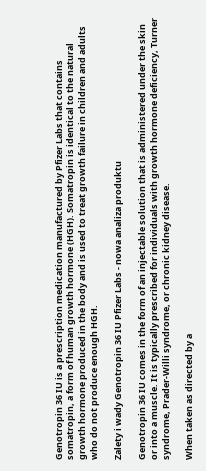Genotropin 36 IU is a prescription medication manufactured by Pfizer Labs that contains somatropin, a form of human growth hormone (HGH). Somatropin is identical to the natural growth hormone produced in the body and is used to treat growth failure in children and adults who do not produce enough HGH.

Zalety i wady Genotropin 36 IU Pfizer Labs - nowa analiza produktu

Genotropin 36 IU comes in the form of an injectable solution that is administered under the skin or into a muscle. It is typically prescribed for individuals with growth hormone deficiency, Turner syndrome, Prader-Willi syndrome, or chronic kidney disease.

When taken as directed by a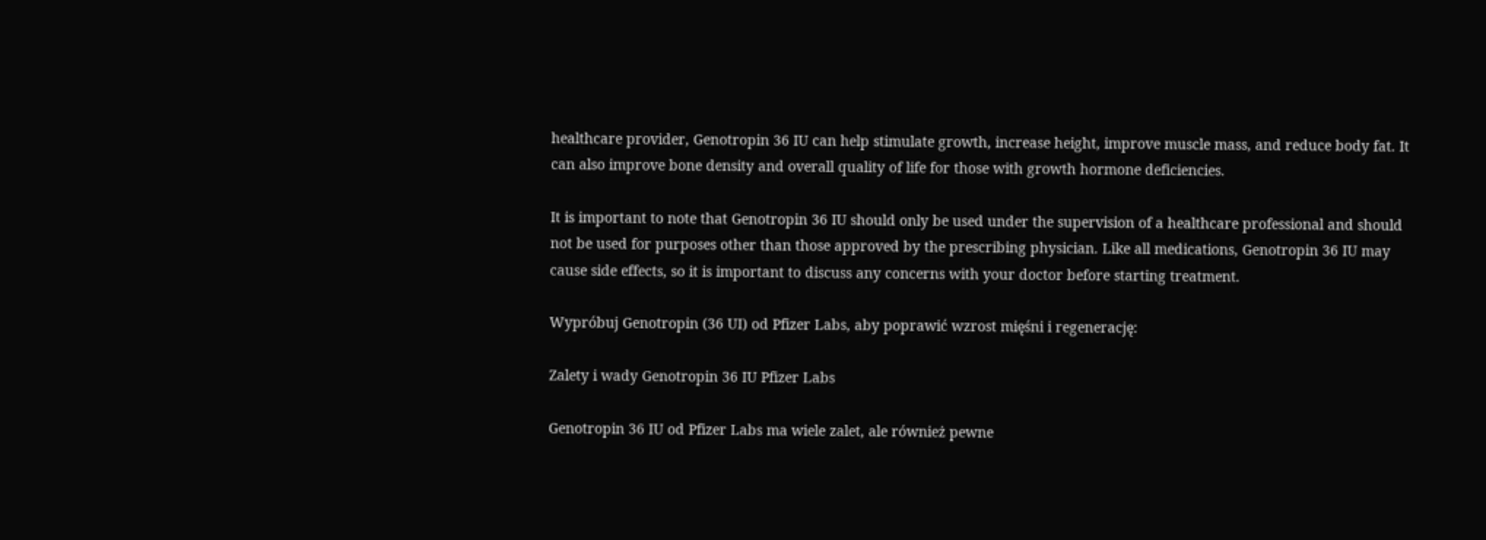healthcare provider, Genotropin 36 IU can help stimulate growth, increase height, improve muscle mass, and reduce body fat. It can also improve bone density and overall quality of life for those with growth hormone deficiencies.

It is important to note that Genotropin 36 IU should only be used under the supervision of a healthcare professional and should not be used for purposes other than those approved by the prescribing physician. Like all medications, Genotropin 36 IU may cause side effects, so it is important to discuss any concerns with your doctor before starting treatment.

Wypróbuj Genotropin (36 UI) od Pfizer Labs, aby poprawić wzrost mięśni i regenerację:

Zalety i wady Genotropin 36 IU Pfizer Labs

Genotropin 36 IU od Pfizer Labs ma wiele zalet, ale również pewne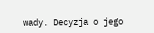wady. Decyzja o jego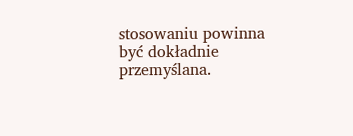stosowaniu powinna być dokładnie przemyślana.